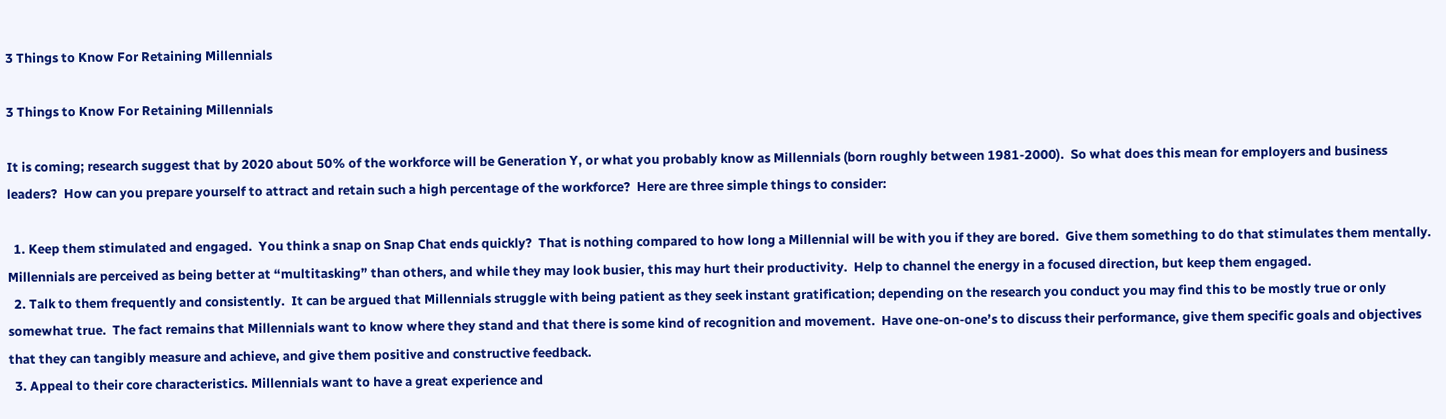3 Things to Know For Retaining Millennials

3 Things to Know For Retaining Millennials

It is coming; research suggest that by 2020 about 50% of the workforce will be Generation Y, or what you probably know as Millennials (born roughly between 1981-2000).  So what does this mean for employers and business leaders?  How can you prepare yourself to attract and retain such a high percentage of the workforce?  Here are three simple things to consider:

  1. Keep them stimulated and engaged.  You think a snap on Snap Chat ends quickly?  That is nothing compared to how long a Millennial will be with you if they are bored.  Give them something to do that stimulates them mentally.  Millennials are perceived as being better at “multitasking” than others, and while they may look busier, this may hurt their productivity.  Help to channel the energy in a focused direction, but keep them engaged.
  2. Talk to them frequently and consistently.  It can be argued that Millennials struggle with being patient as they seek instant gratification; depending on the research you conduct you may find this to be mostly true or only somewhat true.  The fact remains that Millennials want to know where they stand and that there is some kind of recognition and movement.  Have one-on-one’s to discuss their performance, give them specific goals and objectives that they can tangibly measure and achieve, and give them positive and constructive feedback.
  3. Appeal to their core characteristics. Millennials want to have a great experience and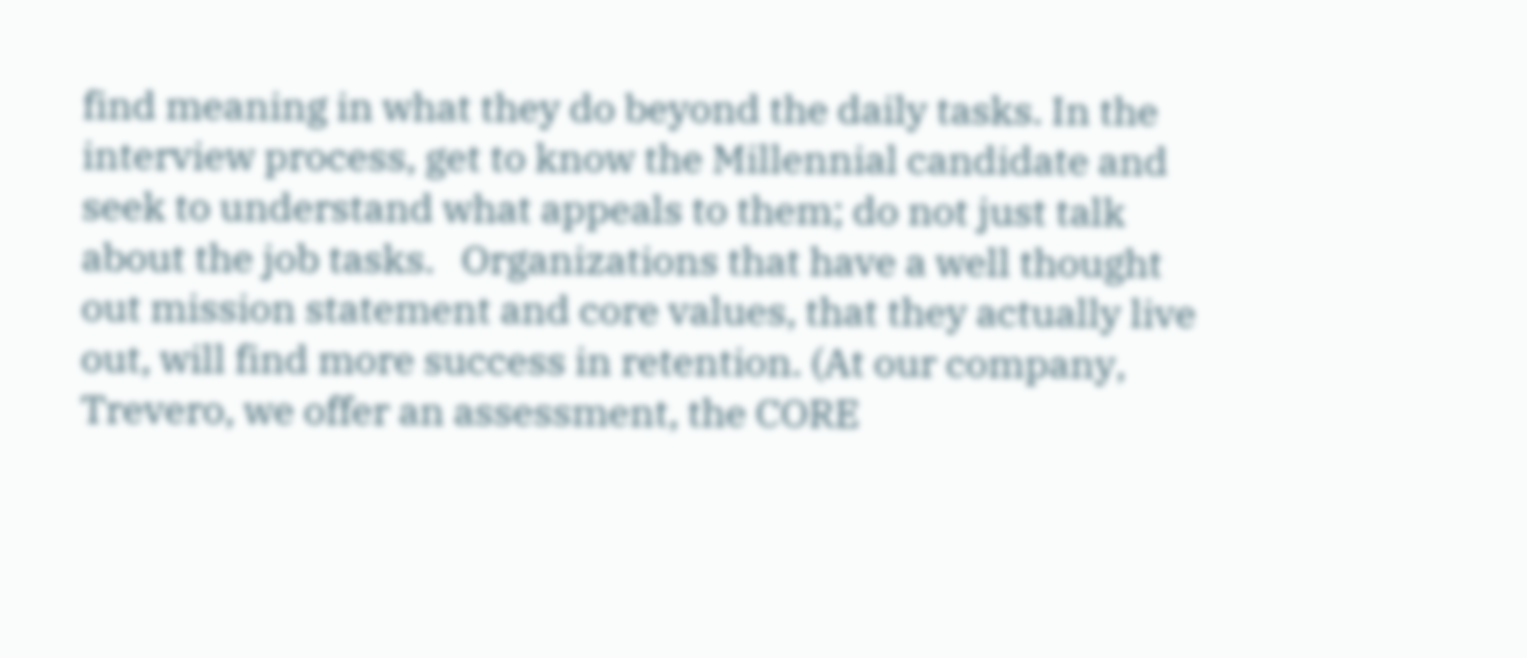find meaning in what they do beyond the daily tasks. In the interview process, get to know the Millennial candidate and seek to understand what appeals to them; do not just talk about the job tasks.   Organizations that have a well thought out mission statement and core values, that they actually live out, will find more success in retention. (At our company, Trevero, we offer an assessment, the CORE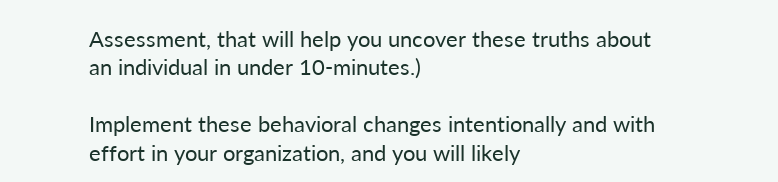Assessment, that will help you uncover these truths about an individual in under 10-minutes.)

Implement these behavioral changes intentionally and with effort in your organization, and you will likely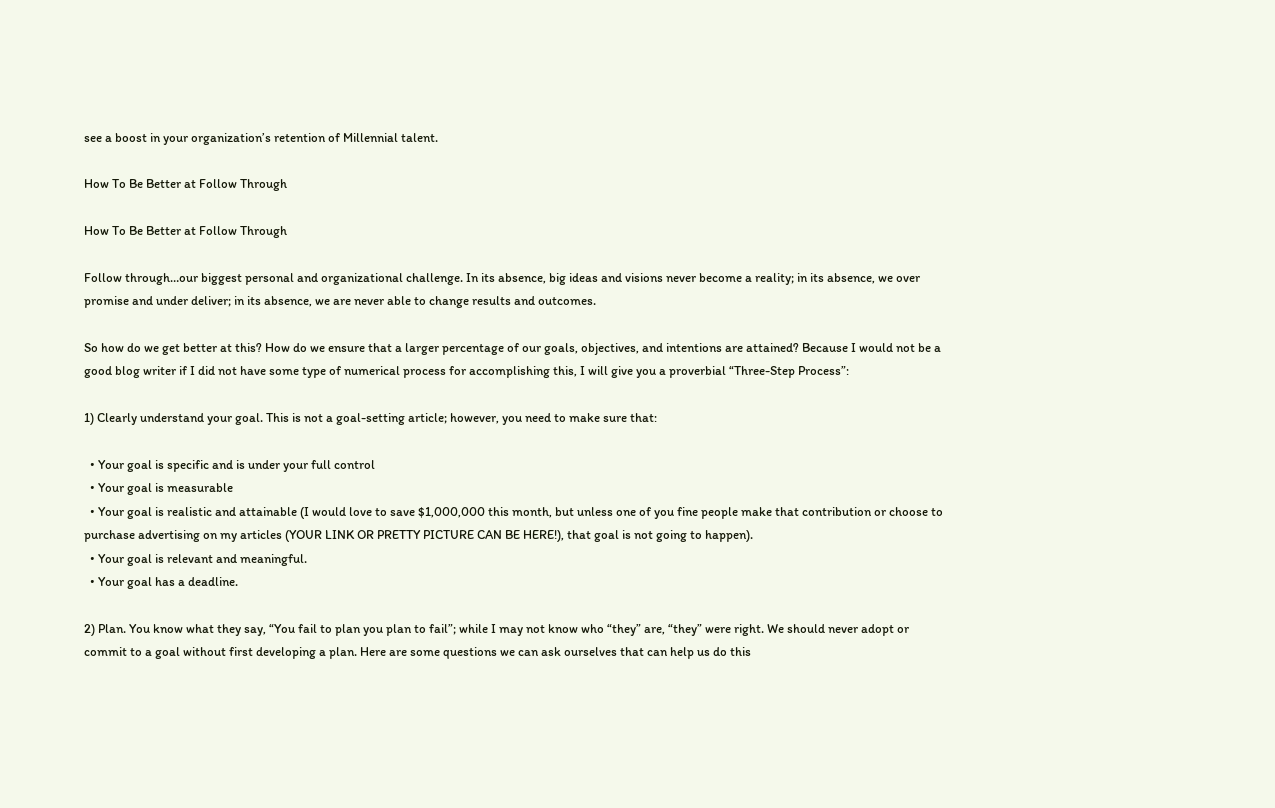see a boost in your organization’s retention of Millennial talent.

How To Be Better at Follow Through

How To Be Better at Follow Through

Follow through…our biggest personal and organizational challenge. In its absence, big ideas and visions never become a reality; in its absence, we over promise and under deliver; in its absence, we are never able to change results and outcomes.

So how do we get better at this? How do we ensure that a larger percentage of our goals, objectives, and intentions are attained? Because I would not be a good blog writer if I did not have some type of numerical process for accomplishing this, I will give you a proverbial “Three-Step Process”:

1) Clearly understand your goal. This is not a goal-setting article; however, you need to make sure that:

  • Your goal is specific and is under your full control
  • Your goal is measurable
  • Your goal is realistic and attainable (I would love to save $1,000,000 this month, but unless one of you fine people make that contribution or choose to purchase advertising on my articles (YOUR LINK OR PRETTY PICTURE CAN BE HERE!), that goal is not going to happen).
  • Your goal is relevant and meaningful.
  • Your goal has a deadline.

2) Plan. You know what they say, “You fail to plan you plan to fail”; while I may not know who “they” are, “they” were right. We should never adopt or commit to a goal without first developing a plan. Here are some questions we can ask ourselves that can help us do this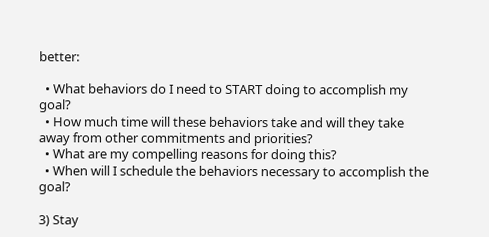better:

  • What behaviors do I need to START doing to accomplish my goal?
  • How much time will these behaviors take and will they take away from other commitments and priorities?
  • What are my compelling reasons for doing this?
  • When will I schedule the behaviors necessary to accomplish the goal?

3) Stay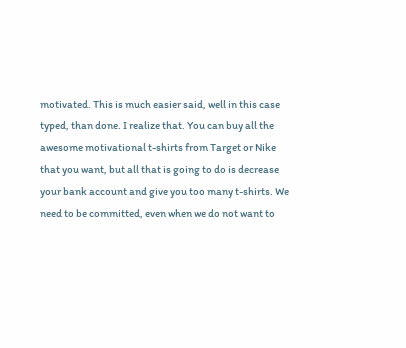motivated. This is much easier said, well in this case typed, than done. I realize that. You can buy all the awesome motivational t-shirts from Target or Nike that you want, but all that is going to do is decrease your bank account and give you too many t-shirts. We need to be committed, even when we do not want to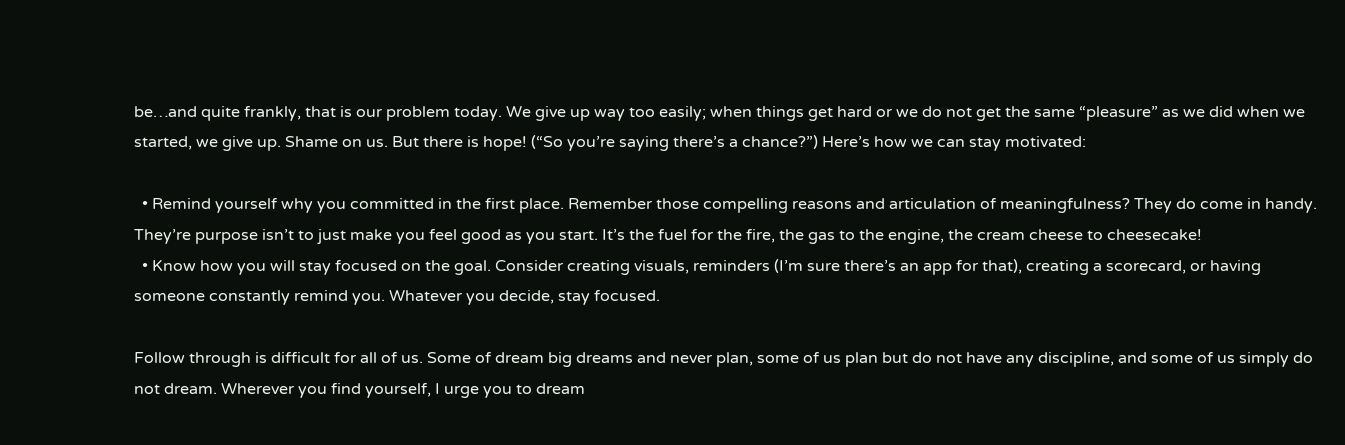be…and quite frankly, that is our problem today. We give up way too easily; when things get hard or we do not get the same “pleasure” as we did when we started, we give up. Shame on us. But there is hope! (“So you’re saying there’s a chance?”) Here’s how we can stay motivated:

  • Remind yourself why you committed in the first place. Remember those compelling reasons and articulation of meaningfulness? They do come in handy. They’re purpose isn’t to just make you feel good as you start. It’s the fuel for the fire, the gas to the engine, the cream cheese to cheesecake!
  • Know how you will stay focused on the goal. Consider creating visuals, reminders (I’m sure there’s an app for that), creating a scorecard, or having someone constantly remind you. Whatever you decide, stay focused.

Follow through is difficult for all of us. Some of dream big dreams and never plan, some of us plan but do not have any discipline, and some of us simply do not dream. Wherever you find yourself, I urge you to dream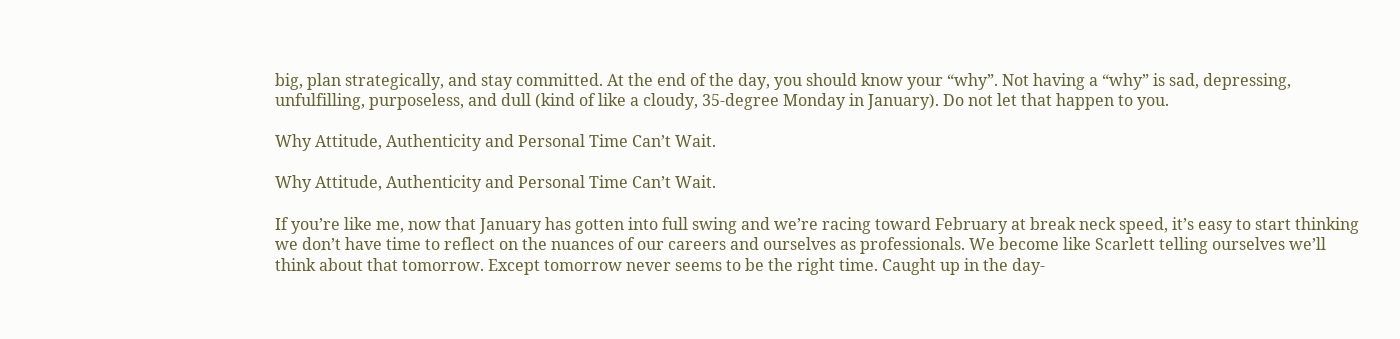big, plan strategically, and stay committed. At the end of the day, you should know your “why”. Not having a “why” is sad, depressing, unfulfilling, purposeless, and dull (kind of like a cloudy, 35-degree Monday in January). Do not let that happen to you.

Why Attitude, Authenticity and Personal Time Can’t Wait.

Why Attitude, Authenticity and Personal Time Can’t Wait.

If you’re like me, now that January has gotten into full swing and we’re racing toward February at break neck speed, it’s easy to start thinking we don’t have time to reflect on the nuances of our careers and ourselves as professionals. We become like Scarlett telling ourselves we’ll think about that tomorrow. Except tomorrow never seems to be the right time. Caught up in the day-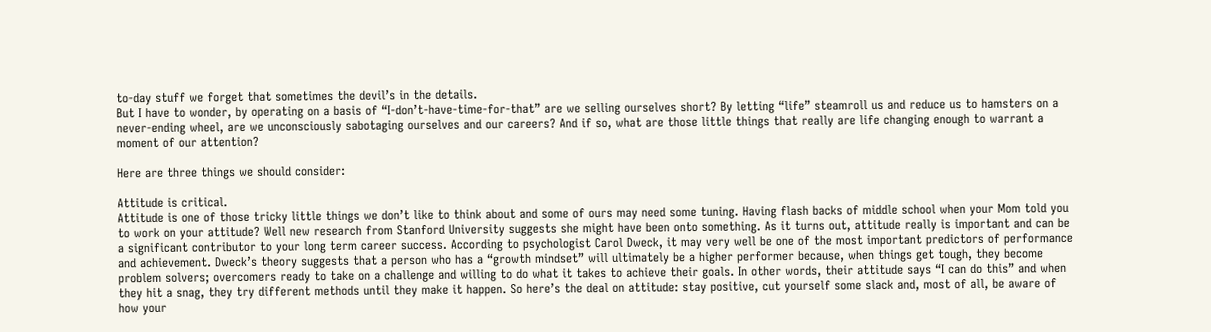to-day stuff we forget that sometimes the devil’s in the details.
But I have to wonder, by operating on a basis of “I-don’t-have-time-for-that” are we selling ourselves short? By letting “life” steamroll us and reduce us to hamsters on a never-ending wheel, are we unconsciously sabotaging ourselves and our careers? And if so, what are those little things that really are life changing enough to warrant a moment of our attention?

Here are three things we should consider:

Attitude is critical.
Attitude is one of those tricky little things we don’t like to think about and some of ours may need some tuning. Having flash backs of middle school when your Mom told you to work on your attitude? Well new research from Stanford University suggests she might have been onto something. As it turns out, attitude really is important and can be a significant contributor to your long term career success. According to psychologist Carol Dweck, it may very well be one of the most important predictors of performance and achievement. Dweck’s theory suggests that a person who has a “growth mindset” will ultimately be a higher performer because, when things get tough, they become problem solvers; overcomers ready to take on a challenge and willing to do what it takes to achieve their goals. In other words, their attitude says “I can do this” and when they hit a snag, they try different methods until they make it happen. So here’s the deal on attitude: stay positive, cut yourself some slack and, most of all, be aware of how your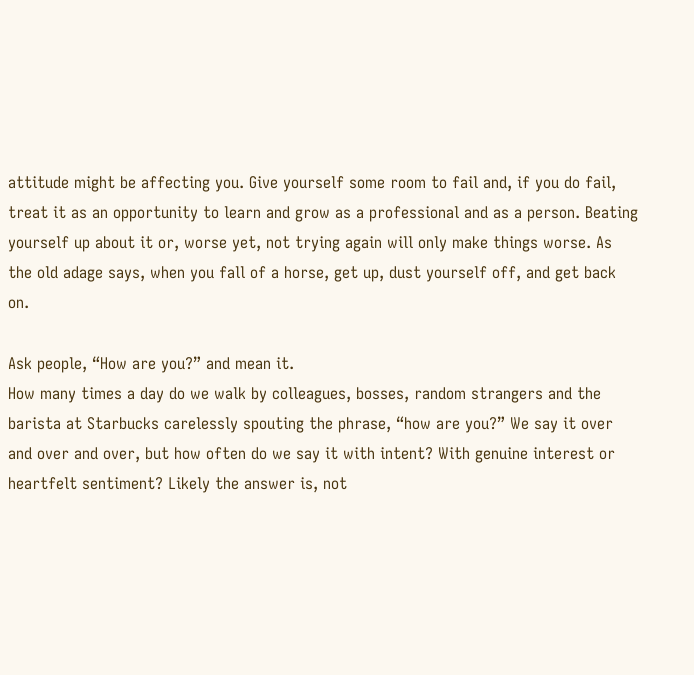attitude might be affecting you. Give yourself some room to fail and, if you do fail, treat it as an opportunity to learn and grow as a professional and as a person. Beating yourself up about it or, worse yet, not trying again will only make things worse. As the old adage says, when you fall of a horse, get up, dust yourself off, and get back on.

Ask people, “How are you?” and mean it.
How many times a day do we walk by colleagues, bosses, random strangers and the barista at Starbucks carelessly spouting the phrase, “how are you?” We say it over and over and over, but how often do we say it with intent? With genuine interest or heartfelt sentiment? Likely the answer is, not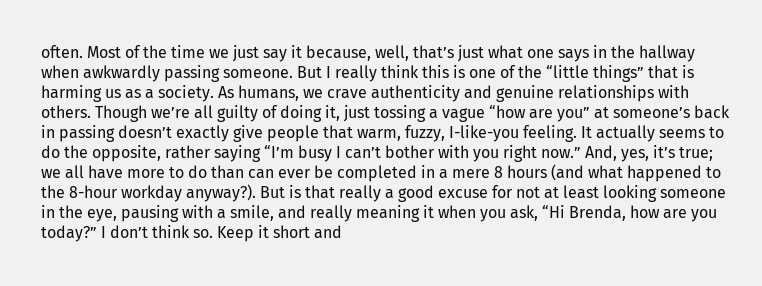often. Most of the time we just say it because, well, that’s just what one says in the hallway when awkwardly passing someone. But I really think this is one of the “little things” that is harming us as a society. As humans, we crave authenticity and genuine relationships with others. Though we’re all guilty of doing it, just tossing a vague “how are you” at someone’s back in passing doesn’t exactly give people that warm, fuzzy, I-like-you feeling. It actually seems to do the opposite, rather saying “I’m busy I can’t bother with you right now.” And, yes, it’s true; we all have more to do than can ever be completed in a mere 8 hours (and what happened to the 8-hour workday anyway?). But is that really a good excuse for not at least looking someone in the eye, pausing with a smile, and really meaning it when you ask, “Hi Brenda, how are you today?” I don’t think so. Keep it short and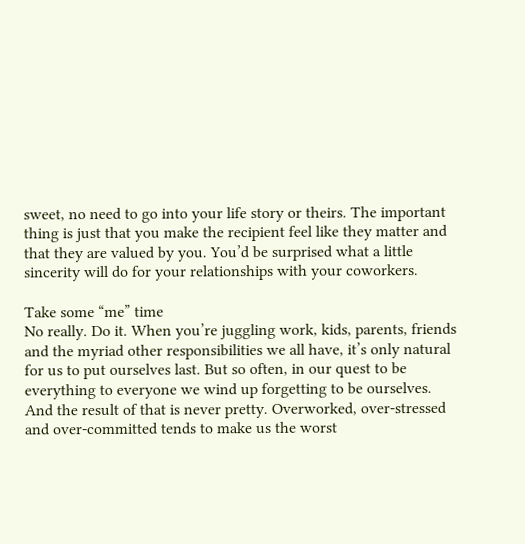sweet, no need to go into your life story or theirs. The important thing is just that you make the recipient feel like they matter and that they are valued by you. You’d be surprised what a little sincerity will do for your relationships with your coworkers.

Take some “me” time
No really. Do it. When you’re juggling work, kids, parents, friends and the myriad other responsibilities we all have, it’s only natural for us to put ourselves last. But so often, in our quest to be everything to everyone we wind up forgetting to be ourselves. And the result of that is never pretty. Overworked, over-stressed and over-committed tends to make us the worst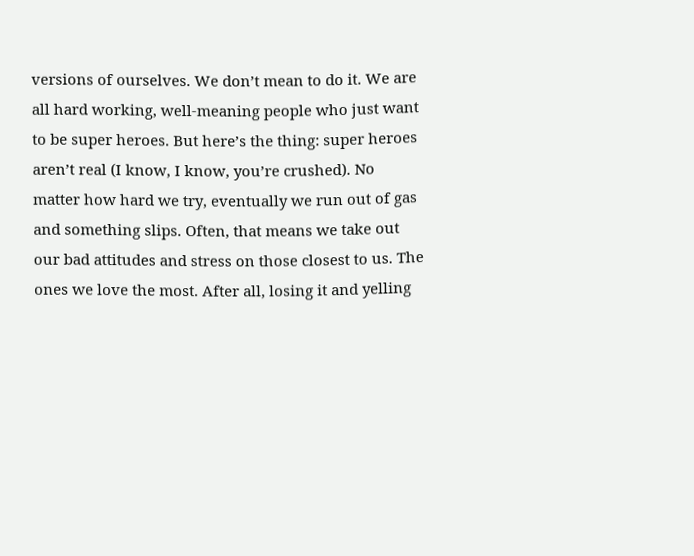versions of ourselves. We don’t mean to do it. We are all hard working, well-meaning people who just want to be super heroes. But here’s the thing: super heroes aren’t real (I know, I know, you’re crushed). No matter how hard we try, eventually we run out of gas and something slips. Often, that means we take out our bad attitudes and stress on those closest to us. The ones we love the most. After all, losing it and yelling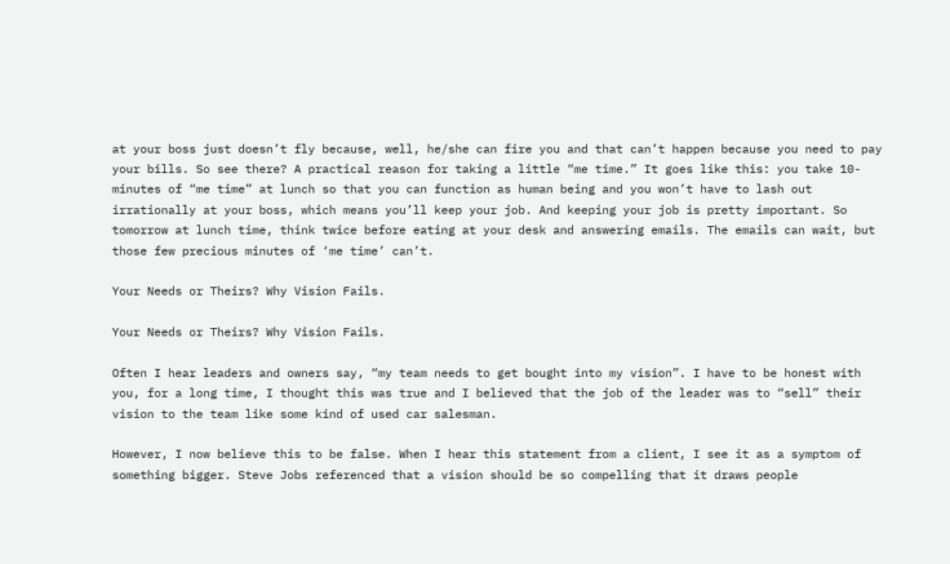at your boss just doesn’t fly because, well, he/she can fire you and that can’t happen because you need to pay your bills. So see there? A practical reason for taking a little “me time.” It goes like this: you take 10-minutes of “me time” at lunch so that you can function as human being and you won’t have to lash out irrationally at your boss, which means you’ll keep your job. And keeping your job is pretty important. So tomorrow at lunch time, think twice before eating at your desk and answering emails. The emails can wait, but those few precious minutes of ‘me time’ can’t.

Your Needs or Theirs? Why Vision Fails.

Your Needs or Theirs? Why Vision Fails.

Often I hear leaders and owners say, “my team needs to get bought into my vision”. I have to be honest with you, for a long time, I thought this was true and I believed that the job of the leader was to “sell” their vision to the team like some kind of used car salesman.

However, I now believe this to be false. When I hear this statement from a client, I see it as a symptom of something bigger. Steve Jobs referenced that a vision should be so compelling that it draws people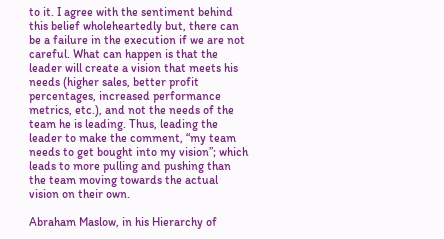to it. I agree with the sentiment behind this belief wholeheartedly but, there can be a failure in the execution if we are not careful. What can happen is that the leader will create a vision that meets his needs (higher sales, better profit percentages, increased performance metrics, etc.), and not the needs of the team he is leading. Thus, leading the leader to make the comment, “my team needs to get bought into my vision”; which leads to more pulling and pushing than the team moving towards the actual vision on their own.

Abraham Maslow, in his Hierarchy of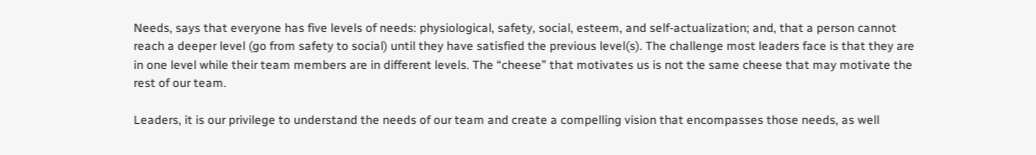Needs, says that everyone has five levels of needs: physiological, safety, social, esteem, and self-actualization; and, that a person cannot reach a deeper level (go from safety to social) until they have satisfied the previous level(s). The challenge most leaders face is that they are in one level while their team members are in different levels. The “cheese” that motivates us is not the same cheese that may motivate the rest of our team.

Leaders, it is our privilege to understand the needs of our team and create a compelling vision that encompasses those needs, as well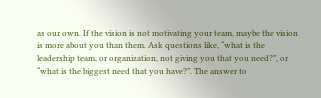as our own. If the vision is not motivating your team, maybe the vision is more about you than them. Ask questions like, “what is the leadership team, or organization, not giving you that you need?”, or “what is the biggest need that you have?”. The answer to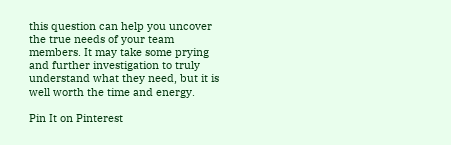this question can help you uncover the true needs of your team members. It may take some prying and further investigation to truly understand what they need, but it is well worth the time and energy.

Pin It on Pinterest